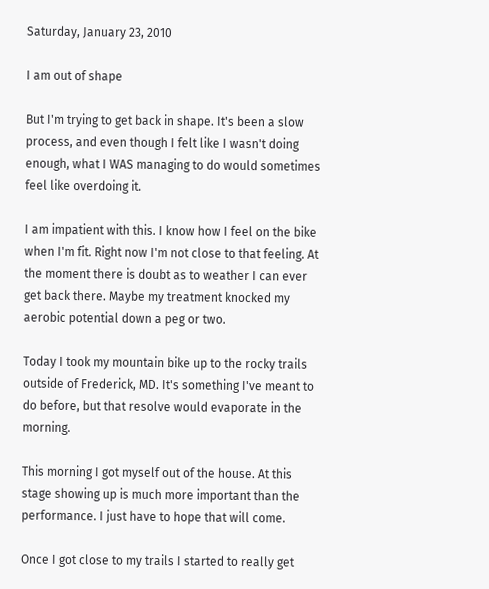Saturday, January 23, 2010

I am out of shape

But I'm trying to get back in shape. It's been a slow process, and even though I felt like I wasn't doing enough, what I WAS managing to do would sometimes feel like overdoing it.

I am impatient with this. I know how I feel on the bike when I'm fit. Right now I'm not close to that feeling. At the moment there is doubt as to weather I can ever get back there. Maybe my treatment knocked my aerobic potential down a peg or two.

Today I took my mountain bike up to the rocky trails outside of Frederick, MD. It's something I've meant to do before, but that resolve would evaporate in the morning.

This morning I got myself out of the house. At this stage showing up is much more important than the performance. I just have to hope that will come.

Once I got close to my trails I started to really get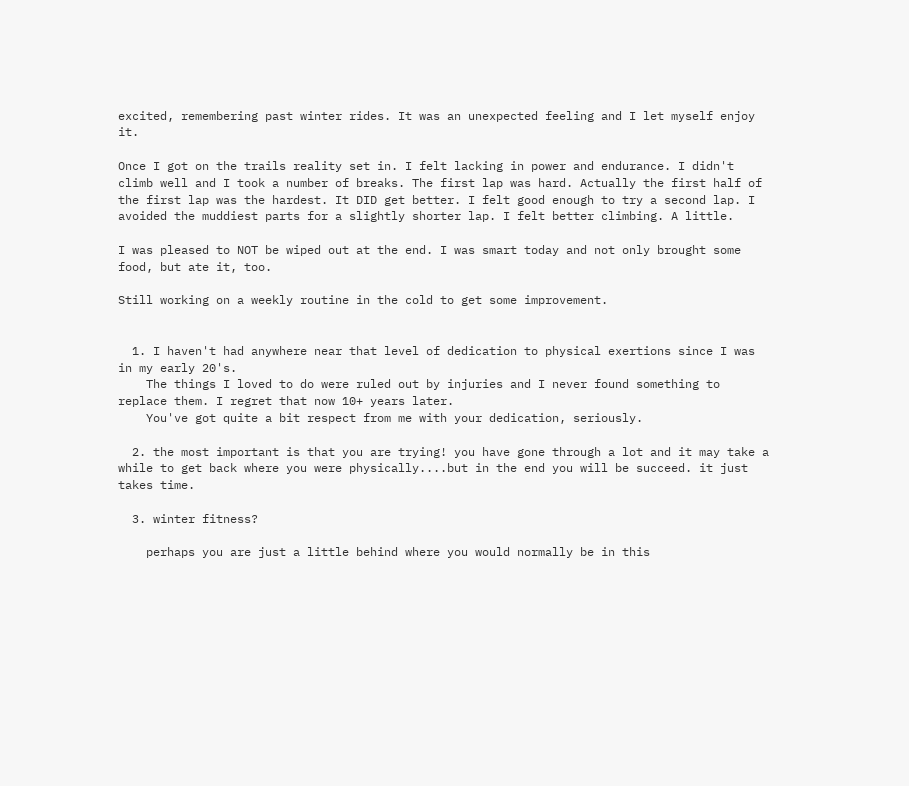excited, remembering past winter rides. It was an unexpected feeling and I let myself enjoy it.

Once I got on the trails reality set in. I felt lacking in power and endurance. I didn't climb well and I took a number of breaks. The first lap was hard. Actually the first half of the first lap was the hardest. It DID get better. I felt good enough to try a second lap. I avoided the muddiest parts for a slightly shorter lap. I felt better climbing. A little.

I was pleased to NOT be wiped out at the end. I was smart today and not only brought some food, but ate it, too.

Still working on a weekly routine in the cold to get some improvement.


  1. I haven't had anywhere near that level of dedication to physical exertions since I was in my early 20's.
    The things I loved to do were ruled out by injuries and I never found something to replace them. I regret that now 10+ years later.
    You've got quite a bit respect from me with your dedication, seriously.

  2. the most important is that you are trying! you have gone through a lot and it may take a while to get back where you were physically....but in the end you will be succeed. it just takes time.

  3. winter fitness?

    perhaps you are just a little behind where you would normally be in this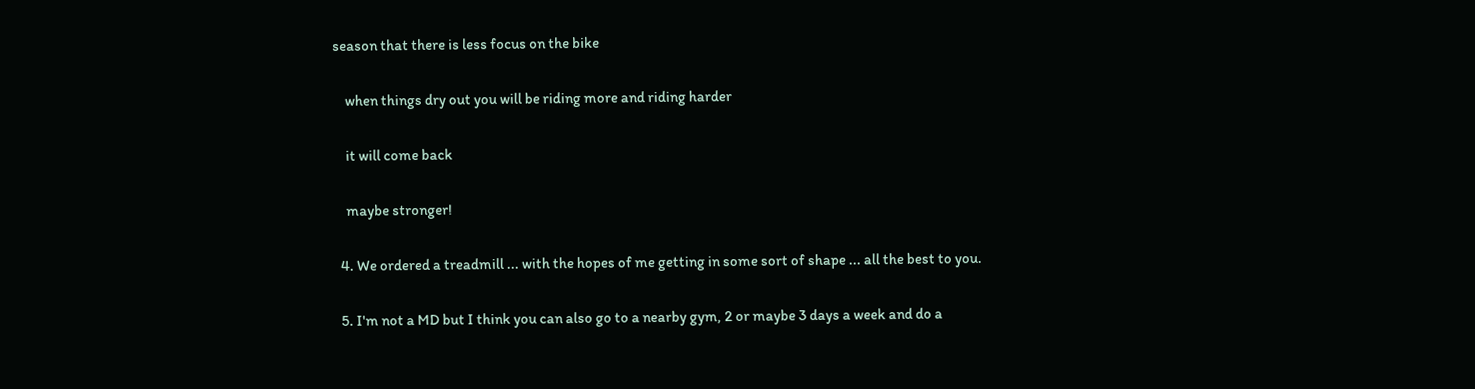season that there is less focus on the bike

    when things dry out you will be riding more and riding harder

    it will come back

    maybe stronger!

  4. We ordered a treadmill ... with the hopes of me getting in some sort of shape ... all the best to you.

  5. I'm not a MD but I think you can also go to a nearby gym, 2 or maybe 3 days a week and do a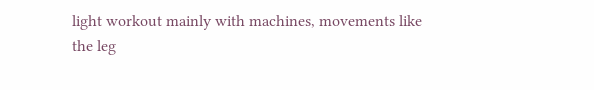light workout mainly with machines, movements like the leg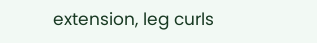extension, leg curls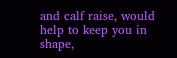and calf raise, would help to keep you in shape,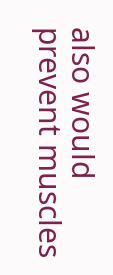also would prevent muscles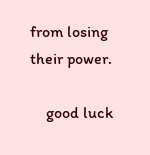from losing their power.

    good luck